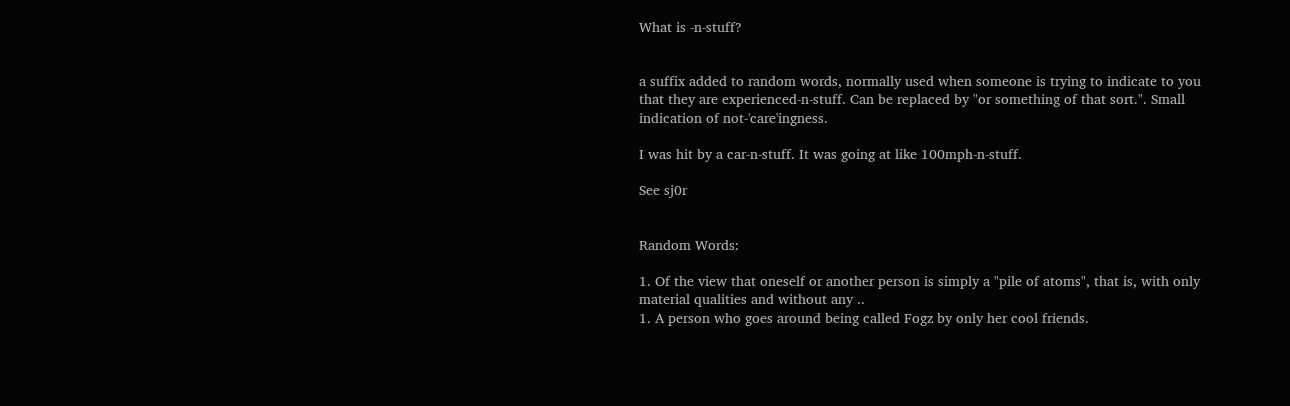What is -n-stuff?


a suffix added to random words, normally used when someone is trying to indicate to you that they are experienced-n-stuff. Can be replaced by "or something of that sort.". Small indication of not-'care'ingness.

I was hit by a car-n-stuff. It was going at like 100mph-n-stuff.

See sj0r


Random Words:

1. Of the view that oneself or another person is simply a "pile of atoms", that is, with only material qualities and without any ..
1. A person who goes around being called Fogz by only her cool friends.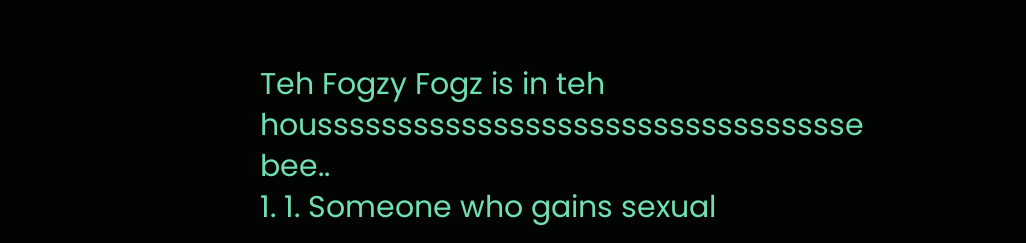Teh Fogzy Fogz is in teh houssssssssssssssssssssssssssssssssse bee..
1. 1. Someone who gains sexual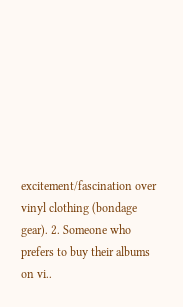excitement/fascination over vinyl clothing (bondage gear). 2. Someone who prefers to buy their albums on vi..